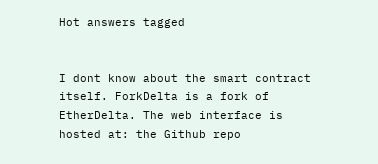Hot answers tagged


I dont know about the smart contract itself. ForkDelta is a fork of EtherDelta. The web interface is hosted at: the Github repo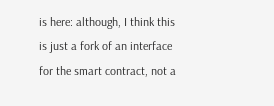is here: although, I think this is just a fork of an interface for the smart contract, not a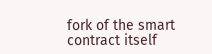fork of the smart contract itself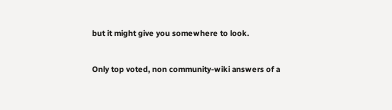but it might give you somewhere to look.

Only top voted, non community-wiki answers of a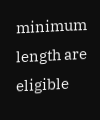minimum length are eligible